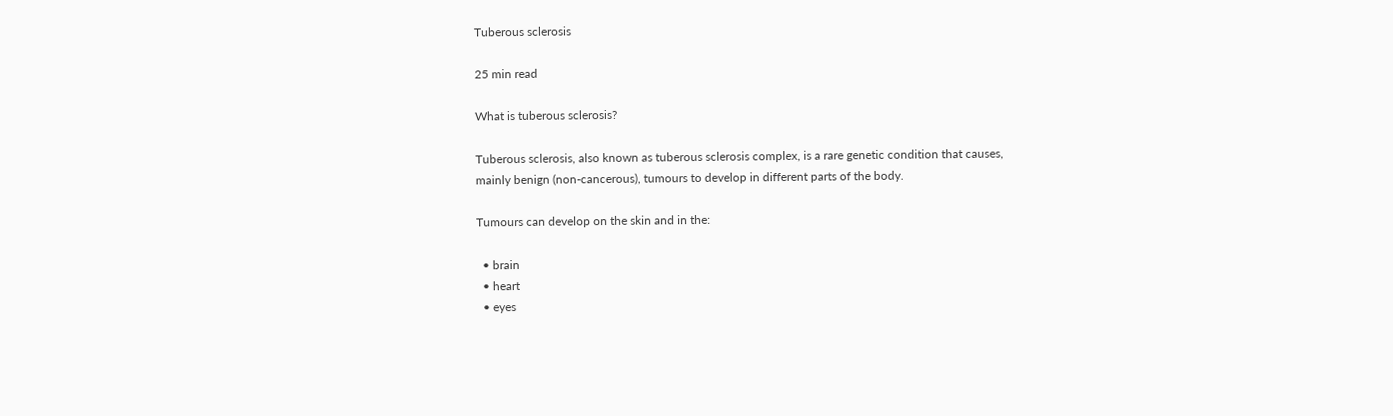Tuberous sclerosis

25 min read

What is tuberous sclerosis?

Tuberous sclerosis, also known as tuberous sclerosis complex, is a rare genetic condition that causes, mainly benign (non-cancerous), tumours to develop in different parts of the body.

Tumours can develop on the skin and in the:

  • brain
  • heart
  • eyes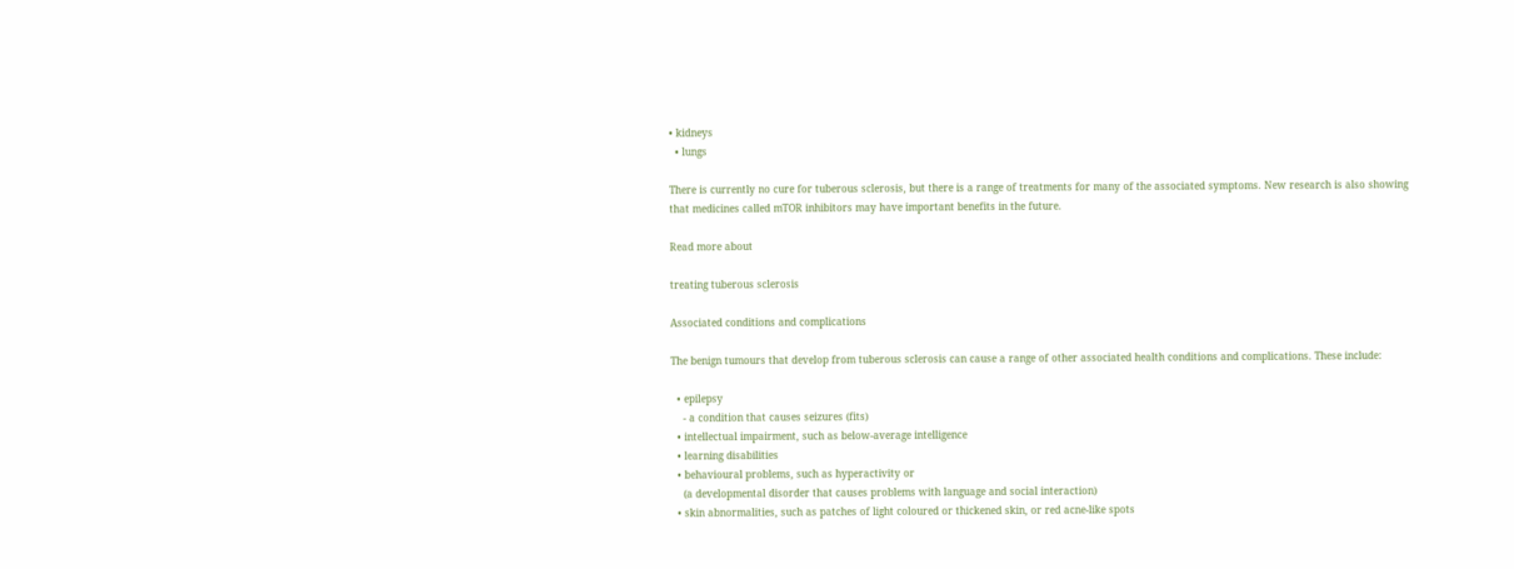• kidneys
  • lungs

There is currently no cure for tuberous sclerosis, but there is a range of treatments for many of the associated symptoms. New research is also showing that medicines called mTOR inhibitors may have important benefits in the future.

Read more about

treating tuberous sclerosis

Associated conditions and complications

The benign tumours that develop from tuberous sclerosis can cause a range of other associated health conditions and complications. These include:

  • epilepsy
    - a condition that causes seizures (fits)
  • intellectual impairment, such as below-average intelligence
  • learning disabilities
  • behavioural problems, such as hyperactivity or
    (a developmental disorder that causes problems with language and social interaction)
  • skin abnormalities, such as patches of light coloured or thickened skin, or red acne-like spots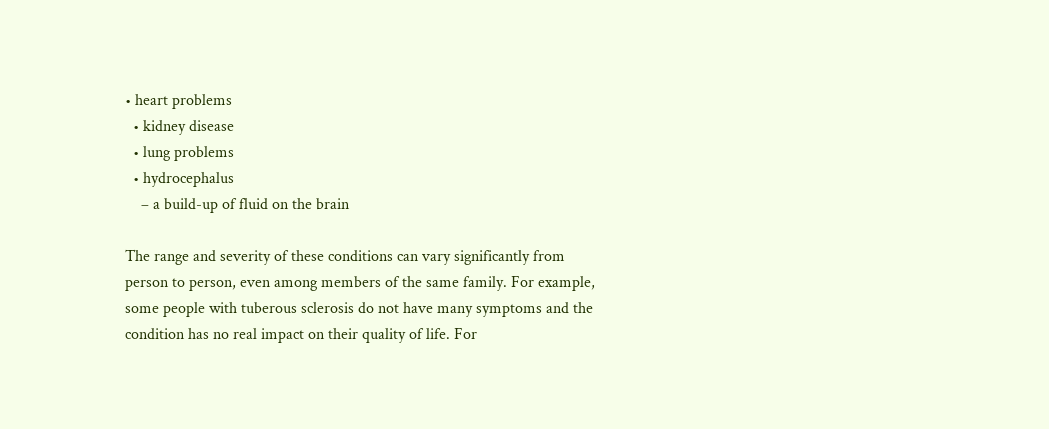• heart problems
  • kidney disease
  • lung problems
  • hydrocephalus
    – a build-up of fluid on the brain

The range and severity of these conditions can vary significantly from person to person, even among members of the same family. For example, some people with tuberous sclerosis do not have many symptoms and the condition has no real impact on their quality of life. For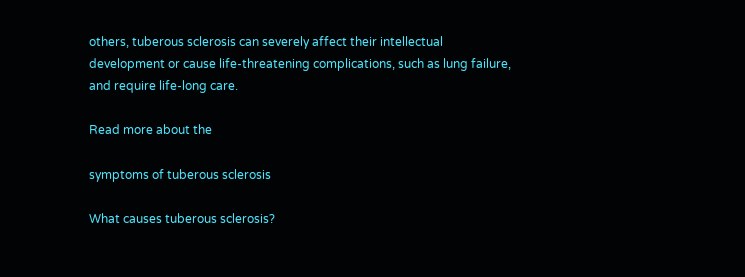others, tuberous sclerosis can severely affect their intellectual development or cause life-threatening complications, such as lung failure, and require life-long care.

Read more about the

symptoms of tuberous sclerosis

What causes tuberous sclerosis?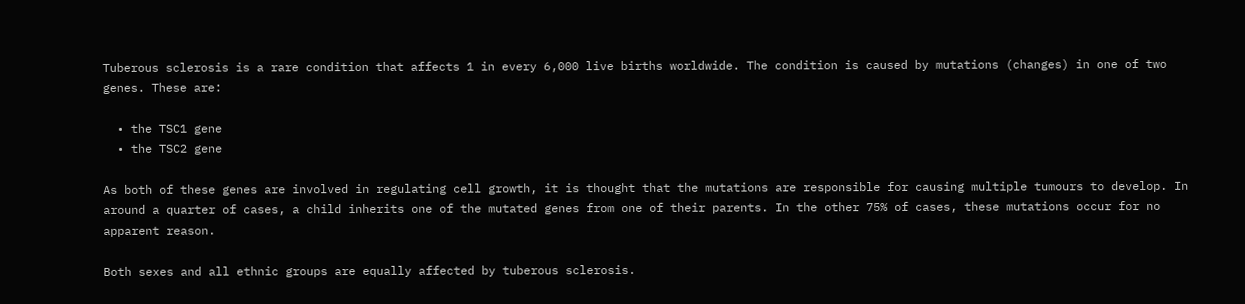Tuberous sclerosis is a rare condition that affects 1 in every 6,000 live births worldwide. The condition is caused by mutations (changes) in one of two genes. These are:

  • the TSC1 gene
  • the TSC2 gene

As both of these genes are involved in regulating cell growth, it is thought that the mutations are responsible for causing multiple tumours to develop. In around a quarter of cases, a child inherits one of the mutated genes from one of their parents. In the other 75% of cases, these mutations occur for no apparent reason.

Both sexes and all ethnic groups are equally affected by tuberous sclerosis.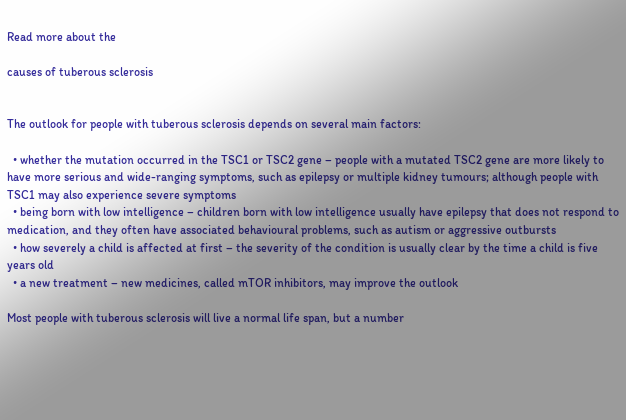Read more about the

causes of tuberous sclerosis


The outlook for people with tuberous sclerosis depends on several main factors:

  • whether the mutation occurred in the TSC1 or TSC2 gene – people with a mutated TSC2 gene are more likely to have more serious and wide-ranging symptoms, such as epilepsy or multiple kidney tumours; although people with TSC1 may also experience severe symptoms
  • being born with low intelligence – children born with low intelligence usually have epilepsy that does not respond to medication, and they often have associated behavioural problems, such as autism or aggressive outbursts
  • how severely a child is affected at first – the severity of the condition is usually clear by the time a child is five years old
  • a new treatment – new medicines, called mTOR inhibitors, may improve the outlook

Most people with tuberous sclerosis will live a normal life span, but a number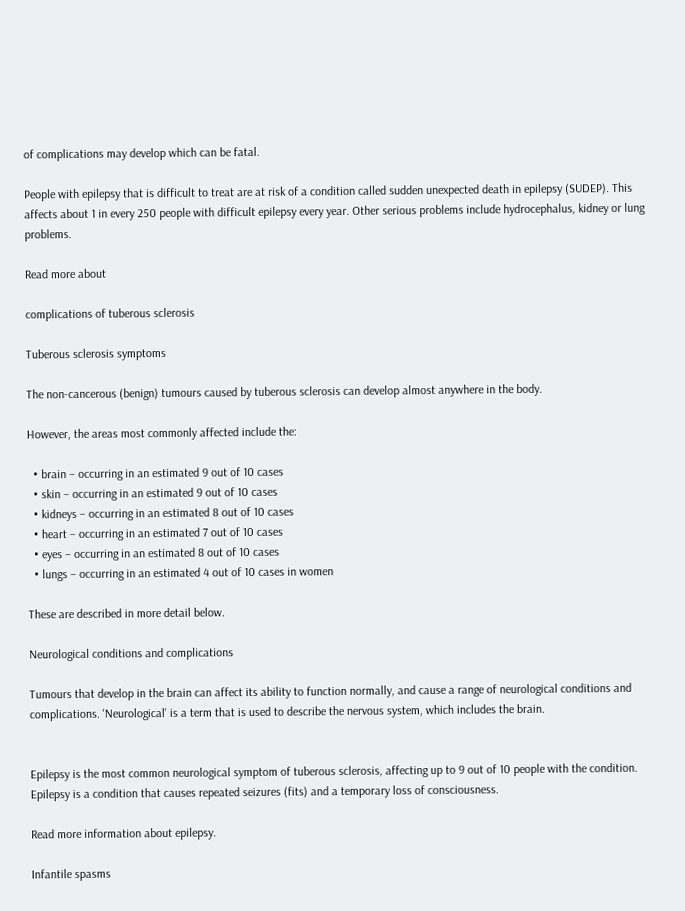of complications may develop which can be fatal.

People with epilepsy that is difficult to treat are at risk of a condition called sudden unexpected death in epilepsy (SUDEP). This affects about 1 in every 250 people with difficult epilepsy every year. Other serious problems include hydrocephalus, kidney or lung problems.

Read more about

complications of tuberous sclerosis

Tuberous sclerosis symptoms

The non-cancerous (benign) tumours caused by tuberous sclerosis can develop almost anywhere in the body.

However, the areas most commonly affected include the:

  • brain – occurring in an estimated 9 out of 10 cases
  • skin – occurring in an estimated 9 out of 10 cases
  • kidneys – occurring in an estimated 8 out of 10 cases
  • heart – occurring in an estimated 7 out of 10 cases
  • eyes – occurring in an estimated 8 out of 10 cases
  • lungs – occurring in an estimated 4 out of 10 cases in women

These are described in more detail below.

Neurological conditions and complications

Tumours that develop in the brain can affect its ability to function normally, and cause a range of neurological conditions and complications. 'Neurological' is a term that is used to describe the nervous system, which includes the brain.


Epilepsy is the most common neurological symptom of tuberous sclerosis, affecting up to 9 out of 10 people with the condition. Epilepsy is a condition that causes repeated seizures (fits) and a temporary loss of consciousness.

Read more information about epilepsy.

Infantile spasms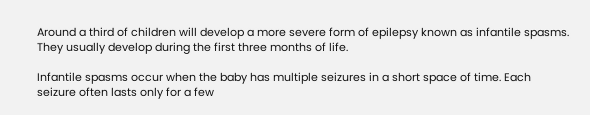Around a third of children will develop a more severe form of epilepsy known as infantile spasms. They usually develop during the first three months of life.

Infantile spasms occur when the baby has multiple seizures in a short space of time. Each seizure often lasts only for a few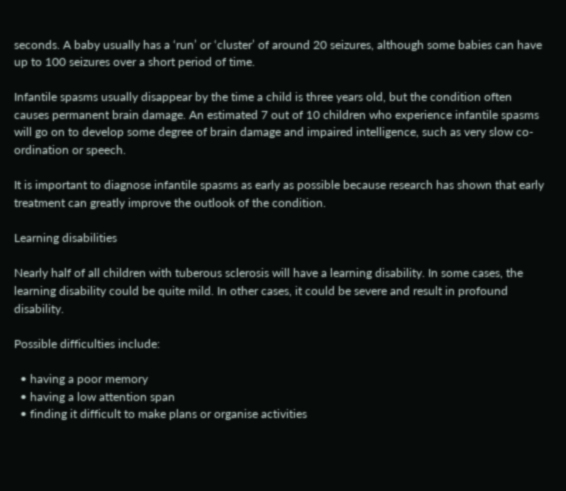seconds. A baby usually has a ‘run’ or ‘cluster’ of around 20 seizures, although some babies can have up to 100 seizures over a short period of time.

Infantile spasms usually disappear by the time a child is three years old, but the condition often causes permanent brain damage. An estimated 7 out of 10 children who experience infantile spasms will go on to develop some degree of brain damage and impaired intelligence, such as very slow co-ordination or speech.

It is important to diagnose infantile spasms as early as possible because research has shown that early treatment can greatly improve the outlook of the condition.

Learning disabilities

Nearly half of all children with tuberous sclerosis will have a learning disability. In some cases, the learning disability could be quite mild. In other cases, it could be severe and result in profound disability.

Possible difficulties include:

  • having a poor memory
  • having a low attention span
  • finding it difficult to make plans or organise activities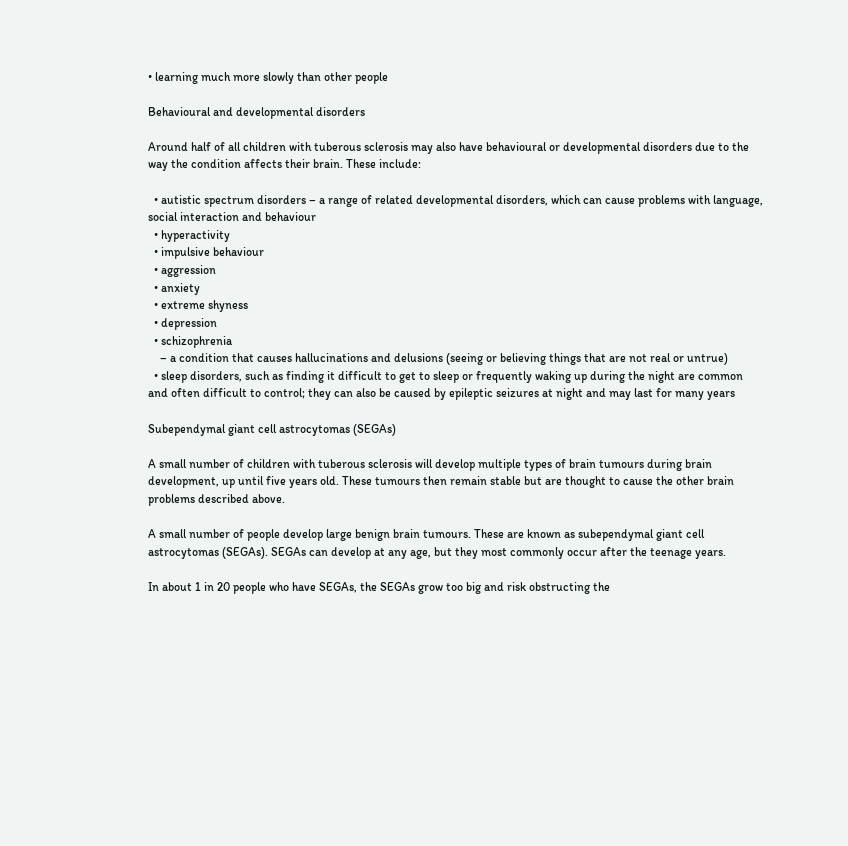• learning much more slowly than other people

Behavioural and developmental disorders

Around half of all children with tuberous sclerosis may also have behavioural or developmental disorders due to the way the condition affects their brain. These include:

  • autistic spectrum disorders – a range of related developmental disorders, which can cause problems with language, social interaction and behaviour
  • hyperactivity
  • impulsive behaviour
  • aggression
  • anxiety
  • extreme shyness
  • depression
  • schizophrenia
    – a condition that causes hallucinations and delusions (seeing or believing things that are not real or untrue)
  • sleep disorders, such as finding it difficult to get to sleep or frequently waking up during the night are common and often difficult to control; they can also be caused by epileptic seizures at night and may last for many years

Subependymal giant cell astrocytomas (SEGAs)

A small number of children with tuberous sclerosis will develop multiple types of brain tumours during brain development, up until five years old. These tumours then remain stable but are thought to cause the other brain problems described above.

A small number of people develop large benign brain tumours. These are known as subependymal giant cell astrocytomas (SEGAs). SEGAs can develop at any age, but they most commonly occur after the teenage years.

In about 1 in 20 people who have SEGAs, the SEGAs grow too big and risk obstructing the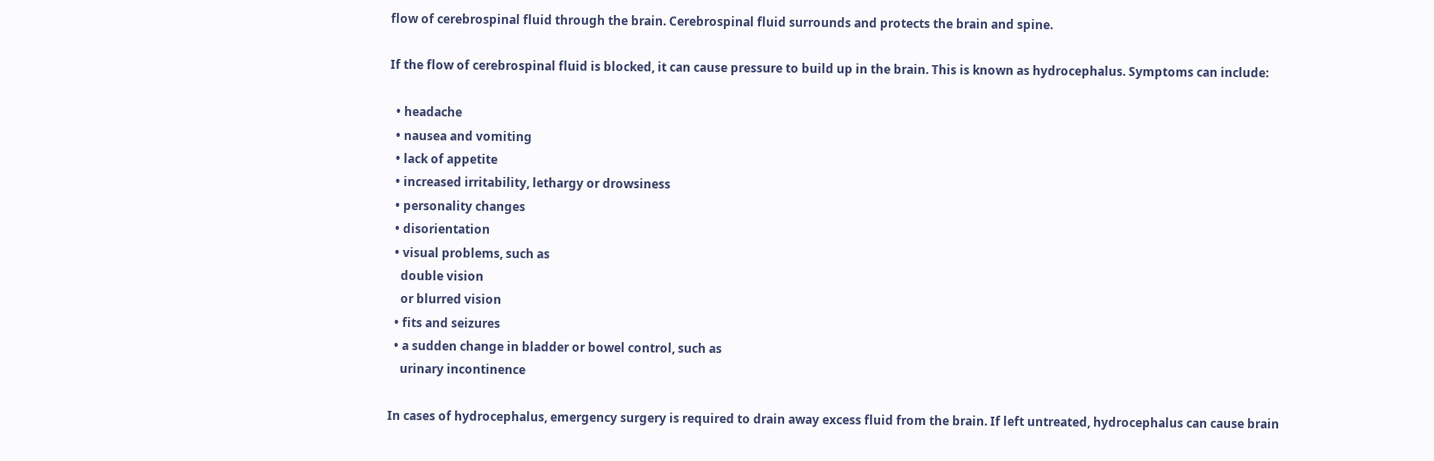flow of cerebrospinal fluid through the brain. Cerebrospinal fluid surrounds and protects the brain and spine.

If the flow of cerebrospinal fluid is blocked, it can cause pressure to build up in the brain. This is known as hydrocephalus. Symptoms can include:

  • headache
  • nausea and vomiting
  • lack of appetite
  • increased irritability, lethargy or drowsiness
  • personality changes
  • disorientation
  • visual problems, such as
    double vision
    or blurred vision
  • fits and seizures
  • a sudden change in bladder or bowel control, such as
    urinary incontinence

In cases of hydrocephalus, emergency surgery is required to drain away excess fluid from the brain. If left untreated, hydrocephalus can cause brain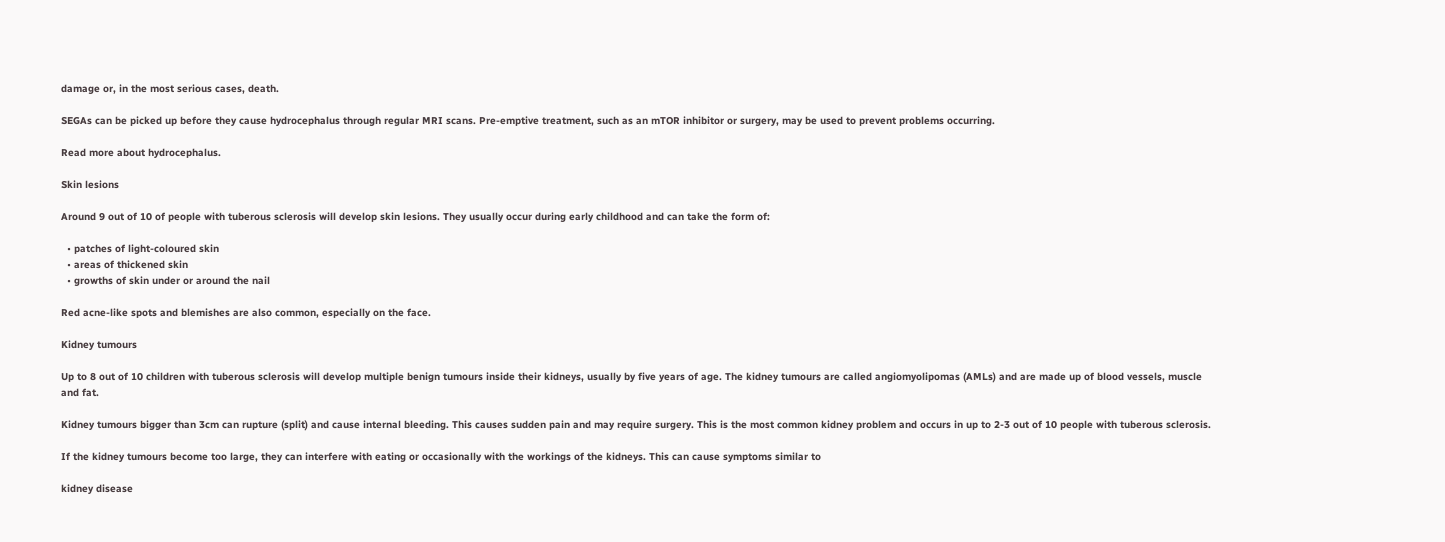damage or, in the most serious cases, death.

SEGAs can be picked up before they cause hydrocephalus through regular MRI scans. Pre-emptive treatment, such as an mTOR inhibitor or surgery, may be used to prevent problems occurring.

Read more about hydrocephalus.

Skin lesions

Around 9 out of 10 of people with tuberous sclerosis will develop skin lesions. They usually occur during early childhood and can take the form of:

  • patches of light-coloured skin
  • areas of thickened skin
  • growths of skin under or around the nail

Red acne-like spots and blemishes are also common, especially on the face.

Kidney tumours

Up to 8 out of 10 children with tuberous sclerosis will develop multiple benign tumours inside their kidneys, usually by five years of age. The kidney tumours are called angiomyolipomas (AMLs) and are made up of blood vessels, muscle and fat.

Kidney tumours bigger than 3cm can rupture (split) and cause internal bleeding. This causes sudden pain and may require surgery. This is the most common kidney problem and occurs in up to 2-3 out of 10 people with tuberous sclerosis.

If the kidney tumours become too large, they can interfere with eating or occasionally with the workings of the kidneys. This can cause symptoms similar to

kidney disease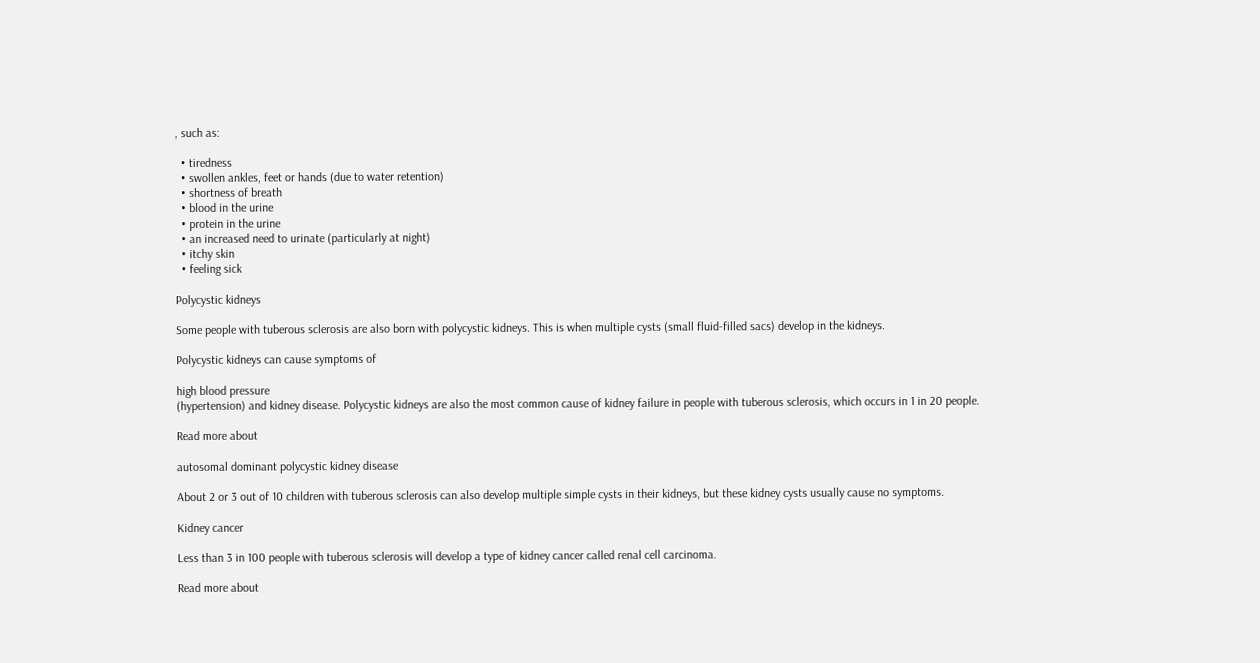, such as:

  • tiredness
  • swollen ankles, feet or hands (due to water retention)
  • shortness of breath
  • blood in the urine
  • protein in the urine
  • an increased need to urinate (particularly at night)
  • itchy skin
  • feeling sick

Polycystic kidneys

Some people with tuberous sclerosis are also born with polycystic kidneys. This is when multiple cysts (small fluid-filled sacs) develop in the kidneys.

Polycystic kidneys can cause symptoms of

high blood pressure
(hypertension) and kidney disease. Polycystic kidneys are also the most common cause of kidney failure in people with tuberous sclerosis, which occurs in 1 in 20 people.

Read more about

autosomal dominant polycystic kidney disease

About 2 or 3 out of 10 children with tuberous sclerosis can also develop multiple simple cysts in their kidneys, but these kidney cysts usually cause no symptoms.

Kidney cancer

Less than 3 in 100 people with tuberous sclerosis will develop a type of kidney cancer called renal cell carcinoma.

Read more about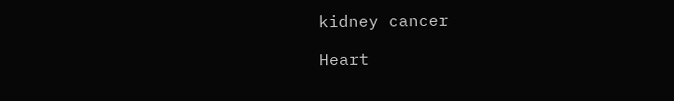kidney cancer

Heart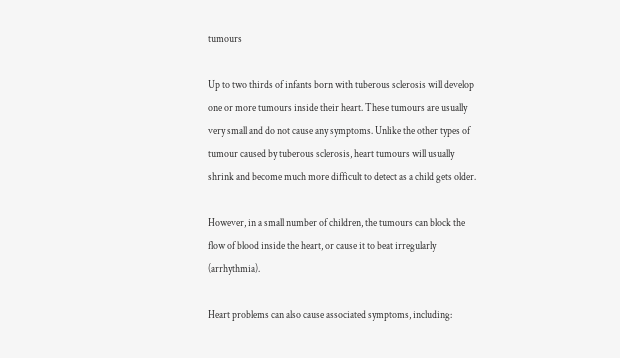tumours

Up to two thirds of infants born with tuberous sclerosis will develop one or more tumours inside their heart. These tumours are usually very small and do not cause any symptoms. Unlike the other types of tumour caused by tuberous sclerosis, heart tumours will usually shrink and become much more difficult to detect as a child gets older.

However, in a small number of children, the tumours can block the flow of blood inside the heart, or cause it to beat irregularly (arrhythmia).

Heart problems can also cause associated symptoms, including: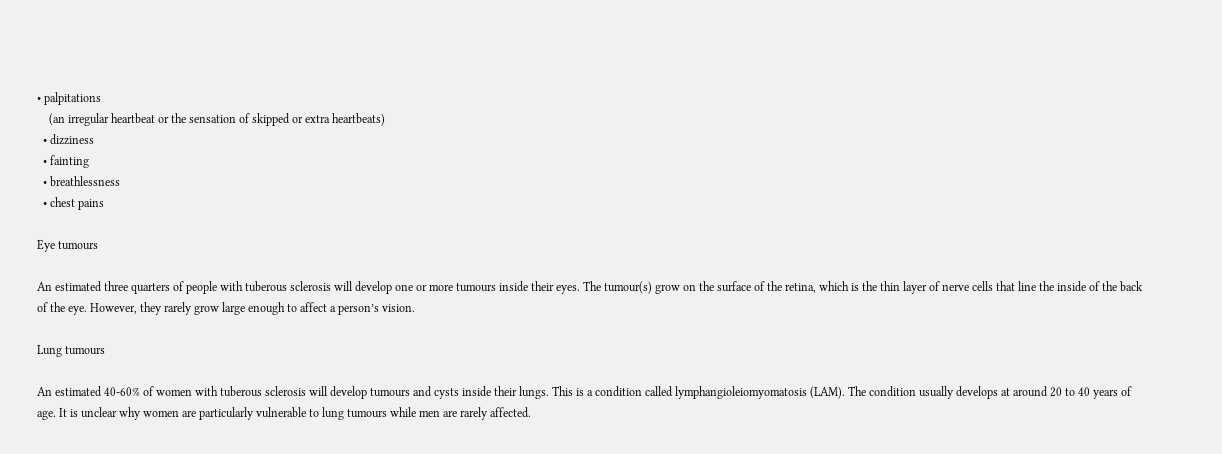• palpitations
    (an irregular heartbeat or the sensation of skipped or extra heartbeats)
  • dizziness
  • fainting
  • breathlessness
  • chest pains

Eye tumours

An estimated three quarters of people with tuberous sclerosis will develop one or more tumours inside their eyes. The tumour(s) grow on the surface of the retina, which is the thin layer of nerve cells that line the inside of the back of the eye. However, they rarely grow large enough to affect a person’s vision.

Lung tumours

An estimated 40-60% of women with tuberous sclerosis will develop tumours and cysts inside their lungs. This is a condition called lymphangioleiomyomatosis (LAM). The condition usually develops at around 20 to 40 years of age. It is unclear why women are particularly vulnerable to lung tumours while men are rarely affected.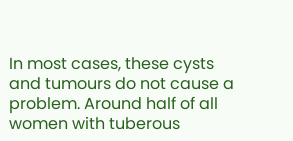In most cases, these cysts and tumours do not cause a problem. Around half of all women with tuberous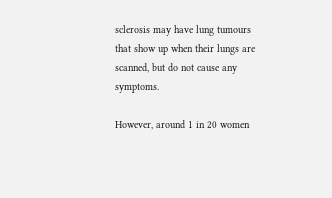sclerosis may have lung tumours that show up when their lungs are scanned, but do not cause any symptoms.

However, around 1 in 20 women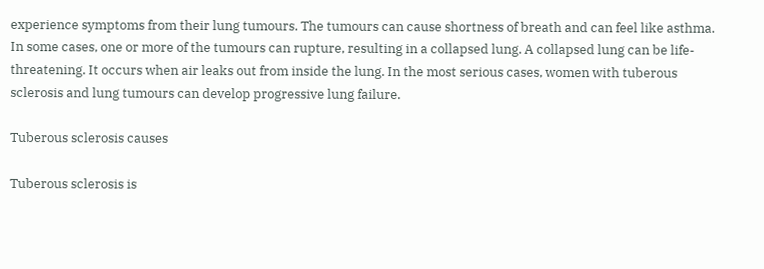experience symptoms from their lung tumours. The tumours can cause shortness of breath and can feel like asthma. In some cases, one or more of the tumours can rupture, resulting in a collapsed lung. A collapsed lung can be life-threatening. It occurs when air leaks out from inside the lung. In the most serious cases, women with tuberous sclerosis and lung tumours can develop progressive lung failure.

Tuberous sclerosis causes

Tuberous sclerosis is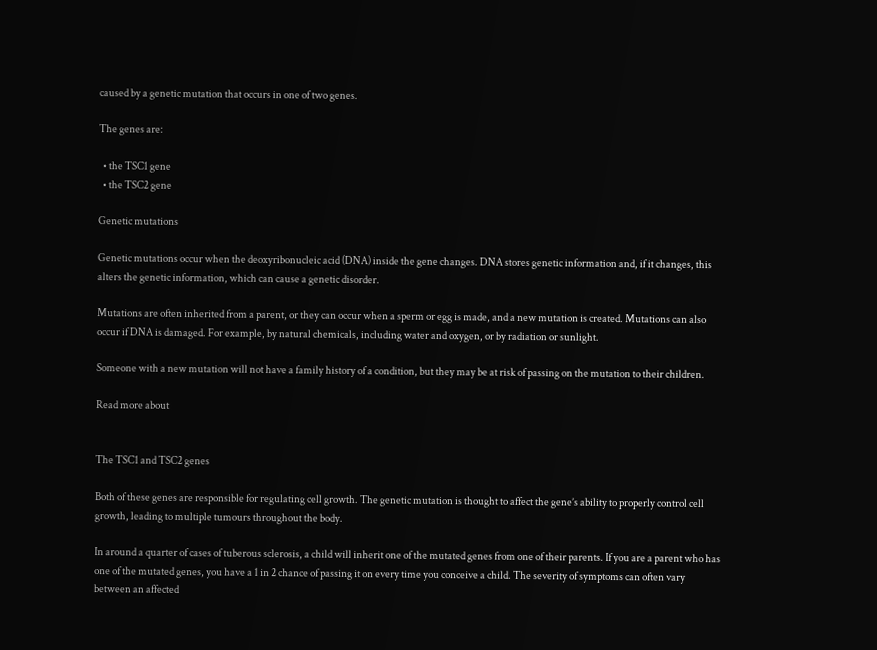caused by a genetic mutation that occurs in one of two genes.

The genes are:

  • the TSC1 gene
  • the TSC2 gene

Genetic mutations

Genetic mutations occur when the deoxyribonucleic acid (DNA) inside the gene changes. DNA stores genetic information and, if it changes, this alters the genetic information, which can cause a genetic disorder.

Mutations are often inherited from a parent, or they can occur when a sperm or egg is made, and a new mutation is created. Mutations can also occur if DNA is damaged. For example, by natural chemicals, including water and oxygen, or by radiation or sunlight.

Someone with a new mutation will not have a family history of a condition, but they may be at risk of passing on the mutation to their children.

Read more about


The TSC1 and TSC2 genes

Both of these genes are responsible for regulating cell growth. The genetic mutation is thought to affect the gene’s ability to properly control cell growth, leading to multiple tumours throughout the body.

In around a quarter of cases of tuberous sclerosis, a child will inherit one of the mutated genes from one of their parents. If you are a parent who has one of the mutated genes, you have a 1 in 2 chance of passing it on every time you conceive a child. The severity of symptoms can often vary between an affected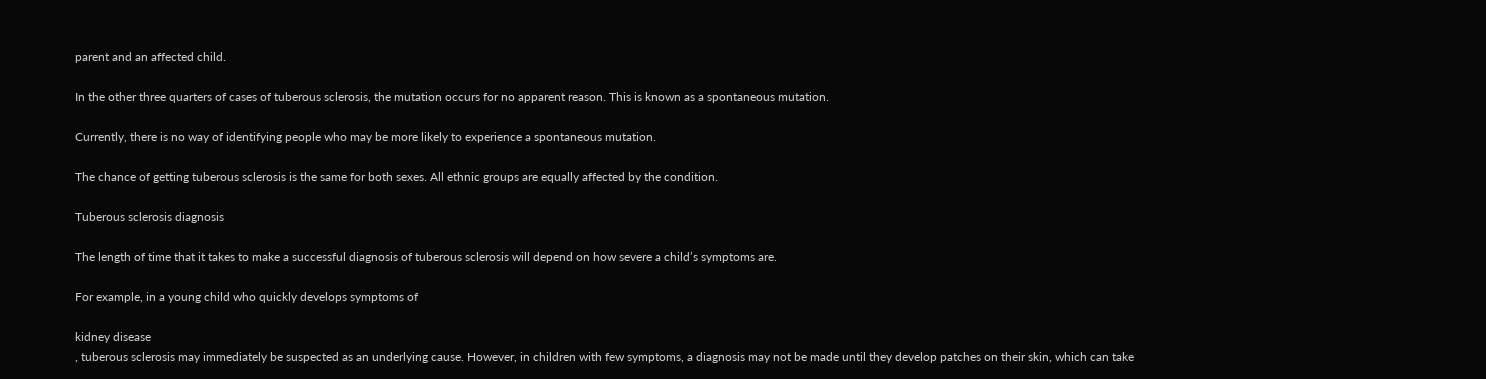parent and an affected child.

In the other three quarters of cases of tuberous sclerosis, the mutation occurs for no apparent reason. This is known as a spontaneous mutation.

Currently, there is no way of identifying people who may be more likely to experience a spontaneous mutation.

The chance of getting tuberous sclerosis is the same for both sexes. All ethnic groups are equally affected by the condition.

Tuberous sclerosis diagnosis

The length of time that it takes to make a successful diagnosis of tuberous sclerosis will depend on how severe a child’s symptoms are.

For example, in a young child who quickly develops symptoms of

kidney disease
, tuberous sclerosis may immediately be suspected as an underlying cause. However, in children with few symptoms, a diagnosis may not be made until they develop patches on their skin, which can take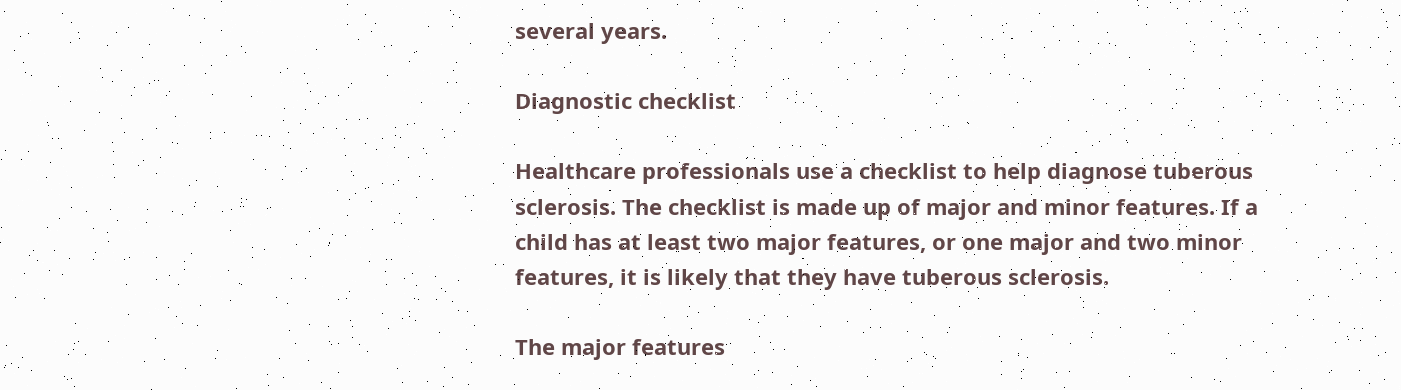several years.

Diagnostic checklist

Healthcare professionals use a checklist to help diagnose tuberous sclerosis. The checklist is made up of major and minor features. If a child has at least two major features, or one major and two minor features, it is likely that they have tuberous sclerosis.

The major features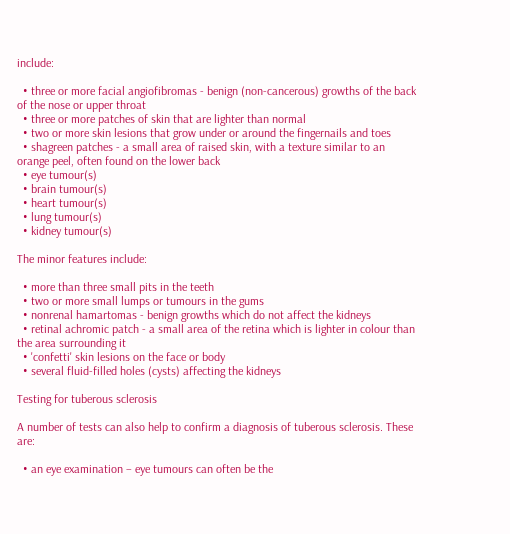include:

  • three or more facial angiofibromas - benign (non-cancerous) growths of the back of the nose or upper throat
  • three or more patches of skin that are lighter than normal
  • two or more skin lesions that grow under or around the fingernails and toes
  • shagreen patches - a small area of raised skin, with a texture similar to an orange peel, often found on the lower back
  • eye tumour(s)
  • brain tumour(s)
  • heart tumour(s)
  • lung tumour(s)
  • kidney tumour(s)

The minor features include:

  • more than three small pits in the teeth
  • two or more small lumps or tumours in the gums
  • nonrenal hamartomas - benign growths which do not affect the kidneys
  • retinal achromic patch - a small area of the retina which is lighter in colour than the area surrounding it
  • 'confetti' skin lesions on the face or body
  • several fluid-filled holes (cysts) affecting the kidneys

Testing for tuberous sclerosis

A number of tests can also help to confirm a diagnosis of tuberous sclerosis. These are:

  • an eye examination – eye tumours can often be the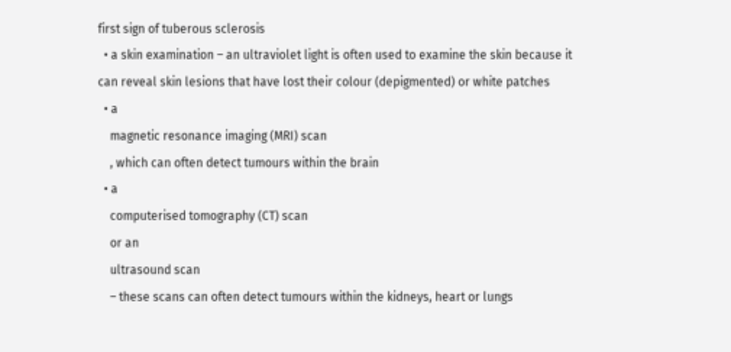first sign of tuberous sclerosis
  • a skin examination – an ultraviolet light is often used to examine the skin because it can reveal skin lesions that have lost their colour (depigmented) or white patches
  • a
    magnetic resonance imaging (MRI) scan
    , which can often detect tumours within the brain
  • a
    computerised tomography (CT) scan
    or an
    ultrasound scan
    – these scans can often detect tumours within the kidneys, heart or lungs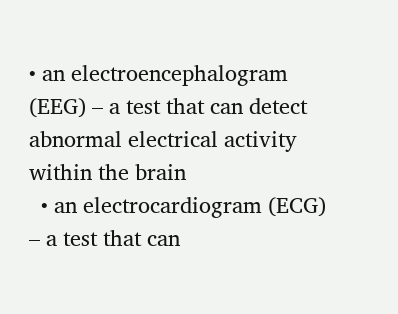• an electroencephalogram (EEG) – a test that can detect abnormal electrical activity within the brain
  • an electrocardiogram (ECG) – a test that can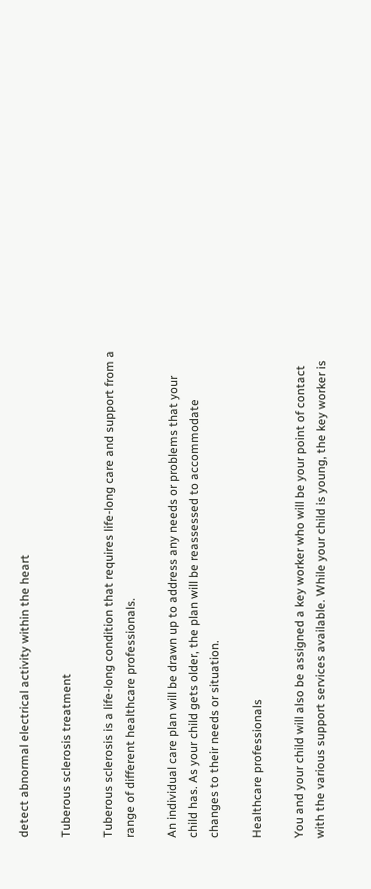detect abnormal electrical activity within the heart

Tuberous sclerosis treatment

Tuberous sclerosis is a life-long condition that requires life-long care and support from a range of different healthcare professionals.

An individual care plan will be drawn up to address any needs or problems that your child has. As your child gets older, the plan will be reassessed to accommodate changes to their needs or situation.

Healthcare professionals

You and your child will also be assigned a key worker who will be your point of contact with the various support services available. While your child is young, the key worker is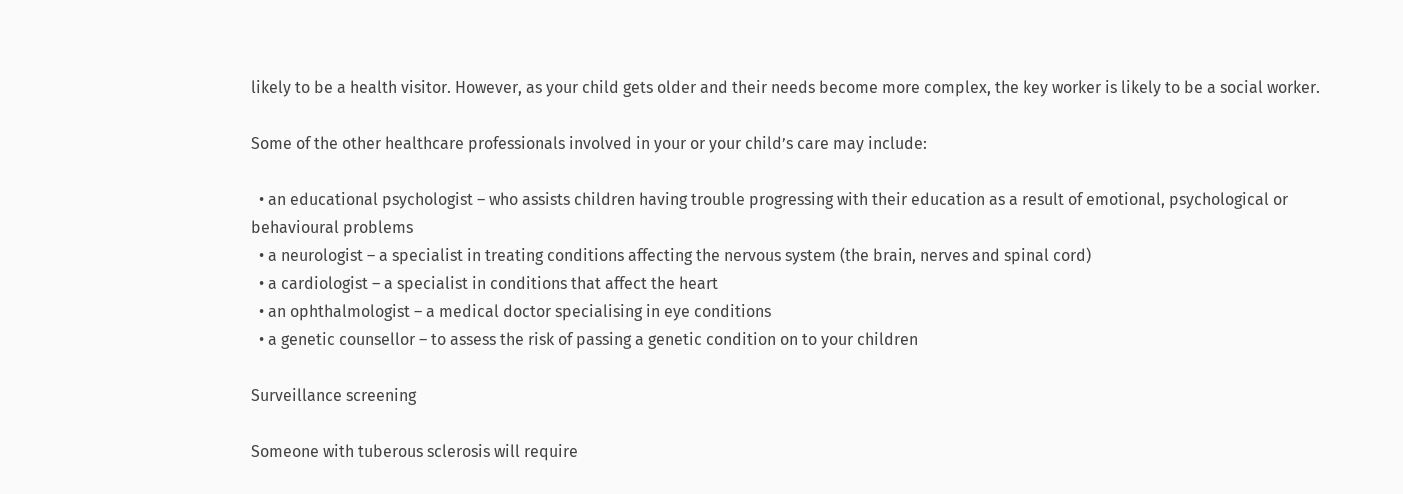likely to be a health visitor. However, as your child gets older and their needs become more complex, the key worker is likely to be a social worker.

Some of the other healthcare professionals involved in your or your child’s care may include:

  • an educational psychologist – who assists children having trouble progressing with their education as a result of emotional, psychological or behavioural problems
  • a neurologist – a specialist in treating conditions affecting the nervous system (the brain, nerves and spinal cord)
  • a cardiologist – a specialist in conditions that affect the heart
  • an ophthalmologist – a medical doctor specialising in eye conditions
  • a genetic counsellor – to assess the risk of passing a genetic condition on to your children

Surveillance screening

Someone with tuberous sclerosis will require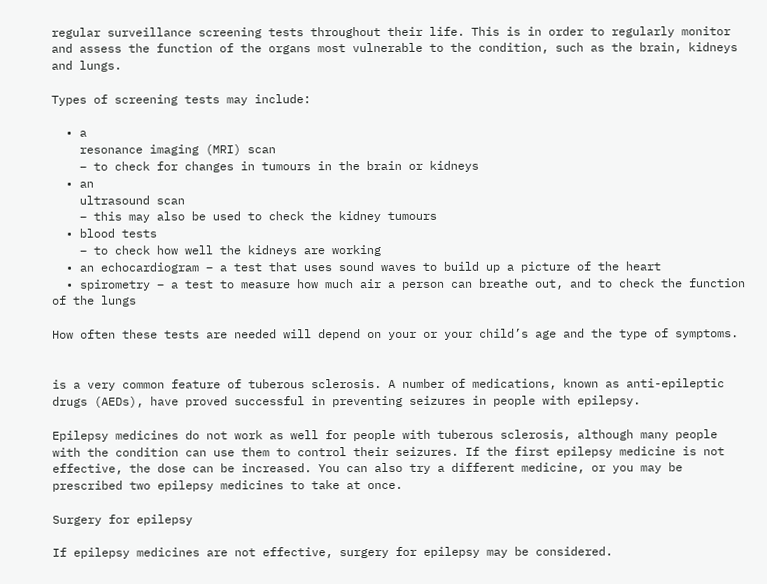regular surveillance screening tests throughout their life. This is in order to regularly monitor and assess the function of the organs most vulnerable to the condition, such as the brain, kidneys and lungs.

Types of screening tests may include:

  • a
    resonance imaging (MRI) scan
    – to check for changes in tumours in the brain or kidneys
  • an
    ultrasound scan
    – this may also be used to check the kidney tumours
  • blood tests
    – to check how well the kidneys are working
  • an echocardiogram – a test that uses sound waves to build up a picture of the heart
  • spirometry – a test to measure how much air a person can breathe out, and to check the function of the lungs

How often these tests are needed will depend on your or your child’s age and the type of symptoms.


is a very common feature of tuberous sclerosis. A number of medications, known as anti-epileptic drugs (AEDs), have proved successful in preventing seizures in people with epilepsy.

Epilepsy medicines do not work as well for people with tuberous sclerosis, although many people with the condition can use them to control their seizures. If the first epilepsy medicine is not effective, the dose can be increased. You can also try a different medicine, or you may be prescribed two epilepsy medicines to take at once.

Surgery for epilepsy

If epilepsy medicines are not effective, surgery for epilepsy may be considered.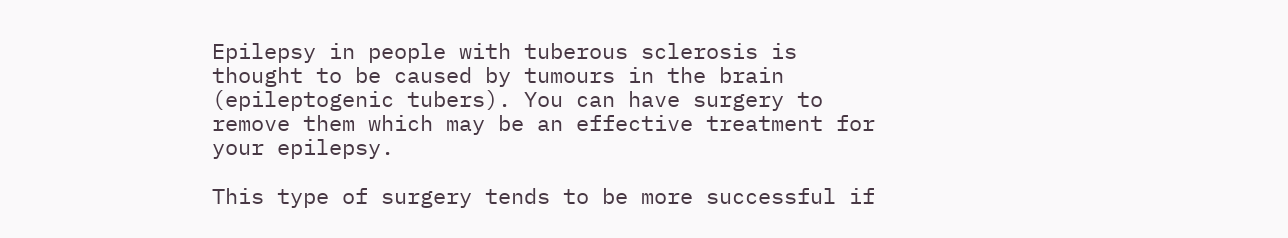Epilepsy in people with tuberous sclerosis is thought to be caused by tumours in the brain (epileptogenic tubers). You can have surgery to remove them which may be an effective treatment for your epilepsy.

This type of surgery tends to be more successful if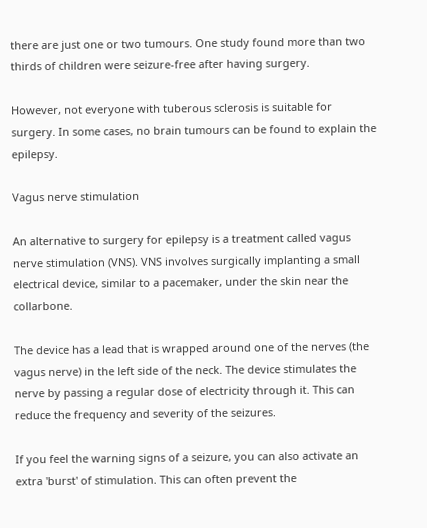there are just one or two tumours. One study found more than two thirds of children were seizure-free after having surgery.

However, not everyone with tuberous sclerosis is suitable for surgery. In some cases, no brain tumours can be found to explain the epilepsy.

Vagus nerve stimulation

An alternative to surgery for epilepsy is a treatment called vagus nerve stimulation (VNS). VNS involves surgically implanting a small electrical device, similar to a pacemaker, under the skin near the collarbone.

The device has a lead that is wrapped around one of the nerves (the vagus nerve) in the left side of the neck. The device stimulates the nerve by passing a regular dose of electricity through it. This can reduce the frequency and severity of the seizures.

If you feel the warning signs of a seizure, you can also activate an extra 'burst' of stimulation. This can often prevent the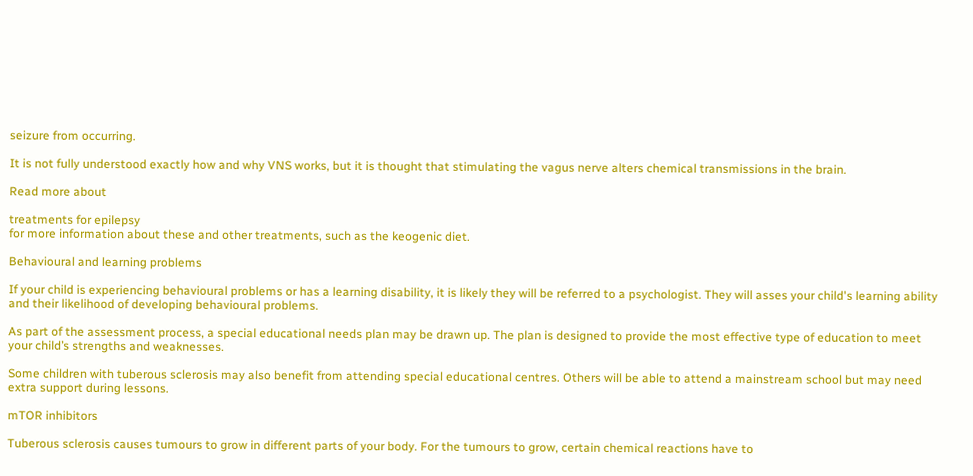seizure from occurring.

It is not fully understood exactly how and why VNS works, but it is thought that stimulating the vagus nerve alters chemical transmissions in the brain.

Read more about

treatments for epilepsy
for more information about these and other treatments, such as the keogenic diet.

Behavioural and learning problems

If your child is experiencing behavioural problems or has a learning disability, it is likely they will be referred to a psychologist. They will asses your child's learning ability and their likelihood of developing behavioural problems.

As part of the assessment process, a special educational needs plan may be drawn up. The plan is designed to provide the most effective type of education to meet your child’s strengths and weaknesses.

Some children with tuberous sclerosis may also benefit from attending special educational centres. Others will be able to attend a mainstream school but may need extra support during lessons.

mTOR inhibitors

Tuberous sclerosis causes tumours to grow in different parts of your body. For the tumours to grow, certain chemical reactions have to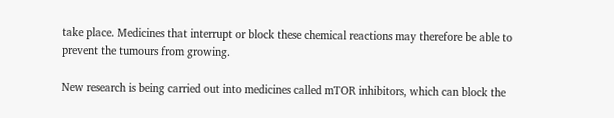take place. Medicines that interrupt or block these chemical reactions may therefore be able to prevent the tumours from growing.

New research is being carried out into medicines called mTOR inhibitors, which can block the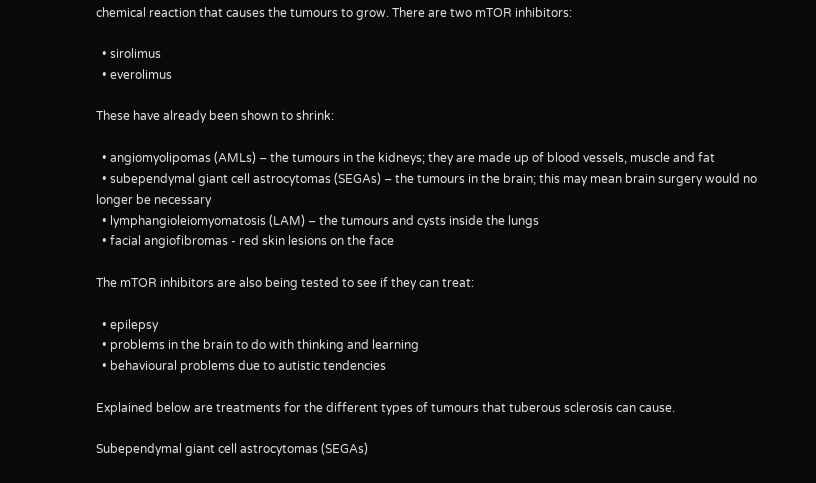chemical reaction that causes the tumours to grow. There are two mTOR inhibitors:

  • sirolimus
  • everolimus

These have already been shown to shrink:

  • angiomyolipomas (AMLs) – the tumours in the kidneys; they are made up of blood vessels, muscle and fat
  • subependymal giant cell astrocytomas (SEGAs) – the tumours in the brain; this may mean brain surgery would no longer be necessary
  • lymphangioleiomyomatosis (LAM) – the tumours and cysts inside the lungs
  • facial angiofibromas - red skin lesions on the face

The mTOR inhibitors are also being tested to see if they can treat:

  • epilepsy
  • problems in the brain to do with thinking and learning
  • behavioural problems due to autistic tendencies

Explained below are treatments for the different types of tumours that tuberous sclerosis can cause.

Subependymal giant cell astrocytomas (SEGAs)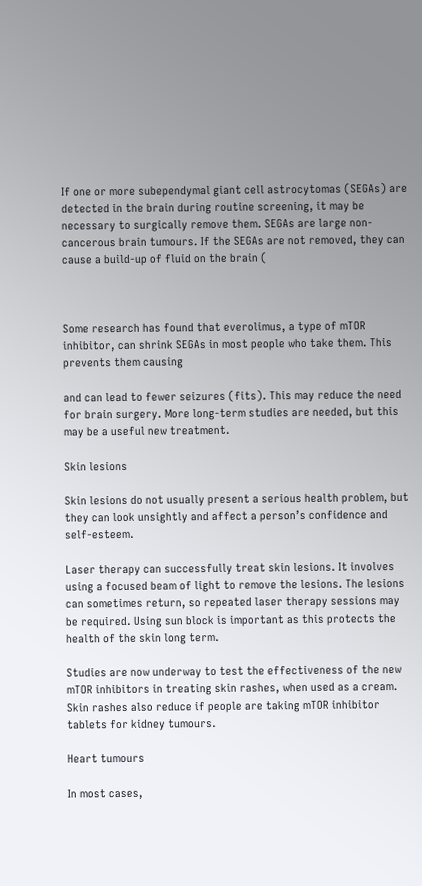If one or more subependymal giant cell astrocytomas (SEGAs) are detected in the brain during routine screening, it may be necessary to surgically remove them. SEGAs are large non-cancerous brain tumours. If the SEGAs are not removed, they can cause a build-up of fluid on the brain (



Some research has found that everolimus, a type of mTOR inhibitor, can shrink SEGAs in most people who take them. This prevents them causing

and can lead to fewer seizures (fits). This may reduce the need for brain surgery. More long-term studies are needed, but this may be a useful new treatment.

Skin lesions

Skin lesions do not usually present a serious health problem, but they can look unsightly and affect a person’s confidence and self-esteem.

Laser therapy can successfully treat skin lesions. It involves using a focused beam of light to remove the lesions. The lesions can sometimes return, so repeated laser therapy sessions may be required. Using sun block is important as this protects the health of the skin long term.

Studies are now underway to test the effectiveness of the new mTOR inhibitors in treating skin rashes, when used as a cream. Skin rashes also reduce if people are taking mTOR inhibitor tablets for kidney tumours.

Heart tumours

In most cases,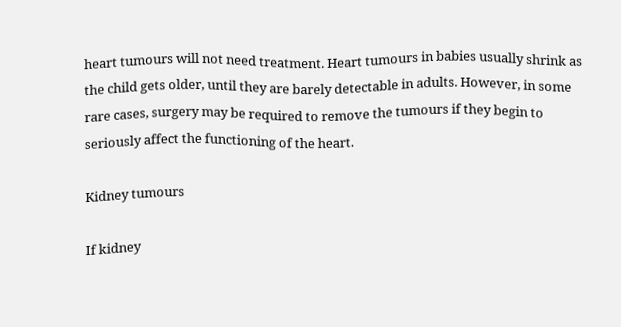heart tumours will not need treatment. Heart tumours in babies usually shrink as the child gets older, until they are barely detectable in adults. However, in some rare cases, surgery may be required to remove the tumours if they begin to seriously affect the functioning of the heart.

Kidney tumours

If kidney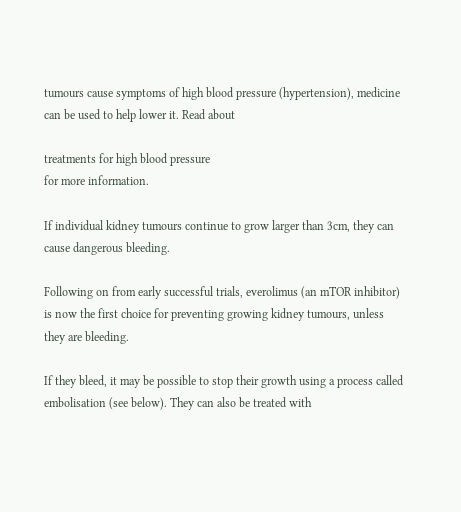tumours cause symptoms of high blood pressure (hypertension), medicine can be used to help lower it. Read about

treatments for high blood pressure
for more information.

If individual kidney tumours continue to grow larger than 3cm, they can cause dangerous bleeding.

Following on from early successful trials, everolimus (an mTOR inhibitor) is now the first choice for preventing growing kidney tumours, unless they are bleeding.

If they bleed, it may be possible to stop their growth using a process called embolisation (see below). They can also be treated with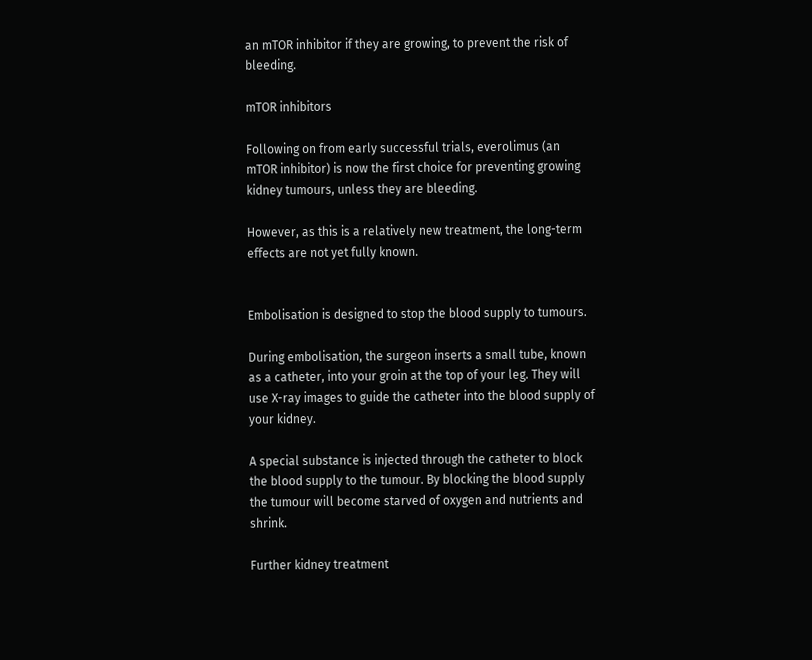an mTOR inhibitor if they are growing, to prevent the risk of bleeding.

mTOR inhibitors

Following on from early successful trials, everolimus (an mTOR inhibitor) is now the first choice for preventing growing kidney tumours, unless they are bleeding.

However, as this is a relatively new treatment, the long-term effects are not yet fully known.


Embolisation is designed to stop the blood supply to tumours.

During embolisation, the surgeon inserts a small tube, known as a catheter, into your groin at the top of your leg. They will use X-ray images to guide the catheter into the blood supply of your kidney.

A special substance is injected through the catheter to block the blood supply to the tumour. By blocking the blood supply the tumour will become starved of oxygen and nutrients and shrink.

Further kidney treatment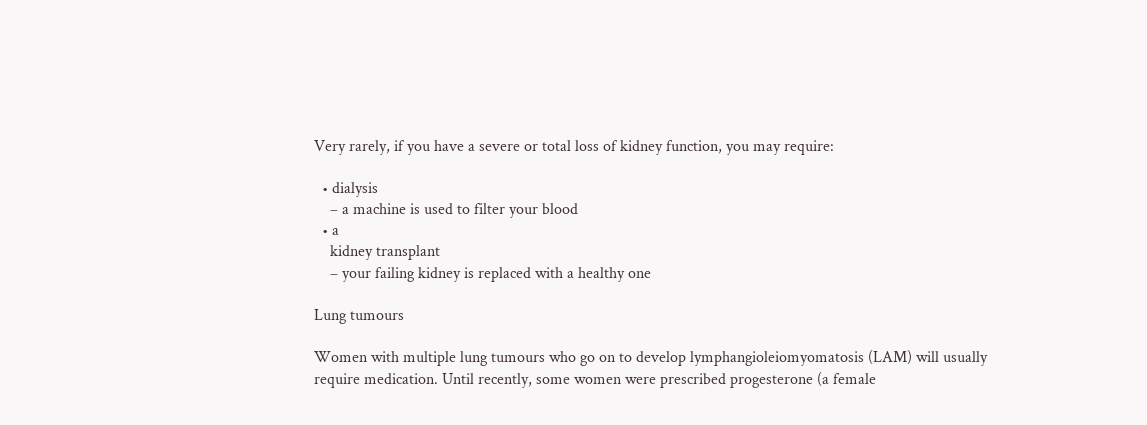Very rarely, if you have a severe or total loss of kidney function, you may require:

  • dialysis
    – a machine is used to filter your blood
  • a
    kidney transplant
    – your failing kidney is replaced with a healthy one

Lung tumours

Women with multiple lung tumours who go on to develop lymphangioleiomyomatosis (LAM) will usually require medication. Until recently, some women were prescribed progesterone (a female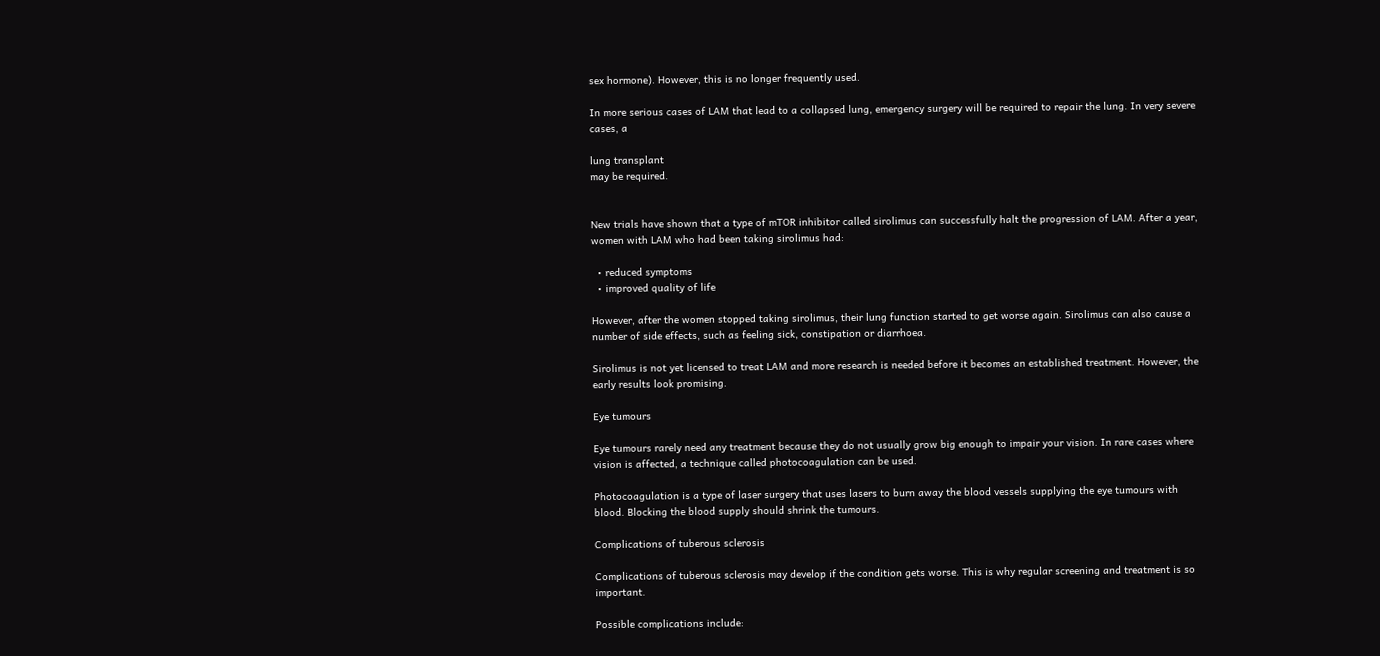sex hormone). However, this is no longer frequently used.

In more serious cases of LAM that lead to a collapsed lung, emergency surgery will be required to repair the lung. In very severe cases, a

lung transplant
may be required.


New trials have shown that a type of mTOR inhibitor called sirolimus can successfully halt the progression of LAM. After a year, women with LAM who had been taking sirolimus had:

  • reduced symptoms
  • improved quality of life

However, after the women stopped taking sirolimus, their lung function started to get worse again. Sirolimus can also cause a number of side effects, such as feeling sick, constipation or diarrhoea.

Sirolimus is not yet licensed to treat LAM and more research is needed before it becomes an established treatment. However, the early results look promising.

Eye tumours

Eye tumours rarely need any treatment because they do not usually grow big enough to impair your vision. In rare cases where vision is affected, a technique called photocoagulation can be used.

Photocoagulation is a type of laser surgery that uses lasers to burn away the blood vessels supplying the eye tumours with blood. Blocking the blood supply should shrink the tumours.

Complications of tuberous sclerosis

Complications of tuberous sclerosis may develop if the condition gets worse. This is why regular screening and treatment is so important.

Possible complications include: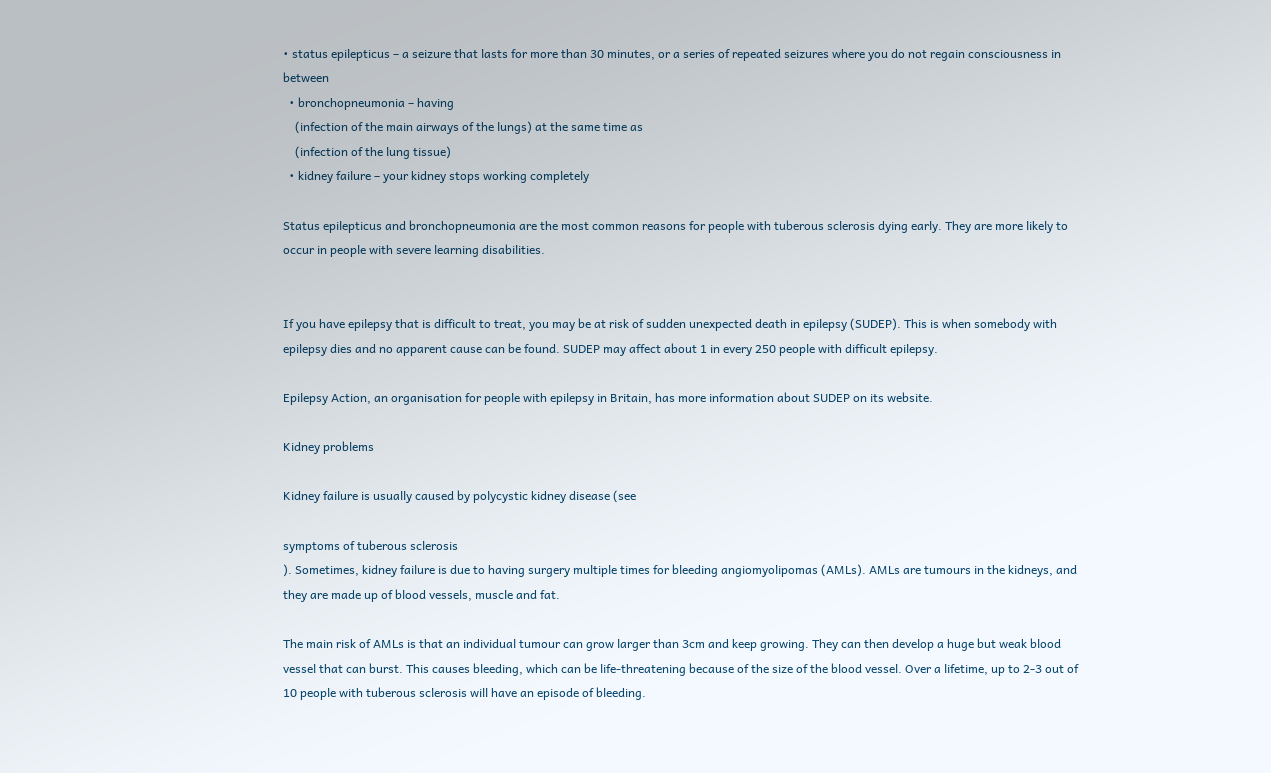• status epilepticus – a seizure that lasts for more than 30 minutes, or a series of repeated seizures where you do not regain consciousness in between
  • bronchopneumonia – having
    (infection of the main airways of the lungs) at the same time as
    (infection of the lung tissue)
  • kidney failure – your kidney stops working completely

Status epilepticus and bronchopneumonia are the most common reasons for people with tuberous sclerosis dying early. They are more likely to occur in people with severe learning disabilities.


If you have epilepsy that is difficult to treat, you may be at risk of sudden unexpected death in epilepsy (SUDEP). This is when somebody with epilepsy dies and no apparent cause can be found. SUDEP may affect about 1 in every 250 people with difficult epilepsy.

Epilepsy Action, an organisation for people with epilepsy in Britain, has more information about SUDEP on its website.

Kidney problems

Kidney failure is usually caused by polycystic kidney disease (see

symptoms of tuberous sclerosis
). Sometimes, kidney failure is due to having surgery multiple times for bleeding angiomyolipomas (AMLs). AMLs are tumours in the kidneys, and they are made up of blood vessels, muscle and fat.

The main risk of AMLs is that an individual tumour can grow larger than 3cm and keep growing. They can then develop a huge but weak blood vessel that can burst. This causes bleeding, which can be life-threatening because of the size of the blood vessel. Over a lifetime, up to 2-3 out of 10 people with tuberous sclerosis will have an episode of bleeding.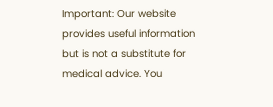Important: Our website provides useful information but is not a substitute for medical advice. You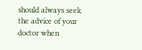should always seek the advice of your doctor when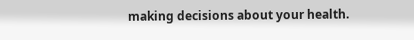making decisions about your health.